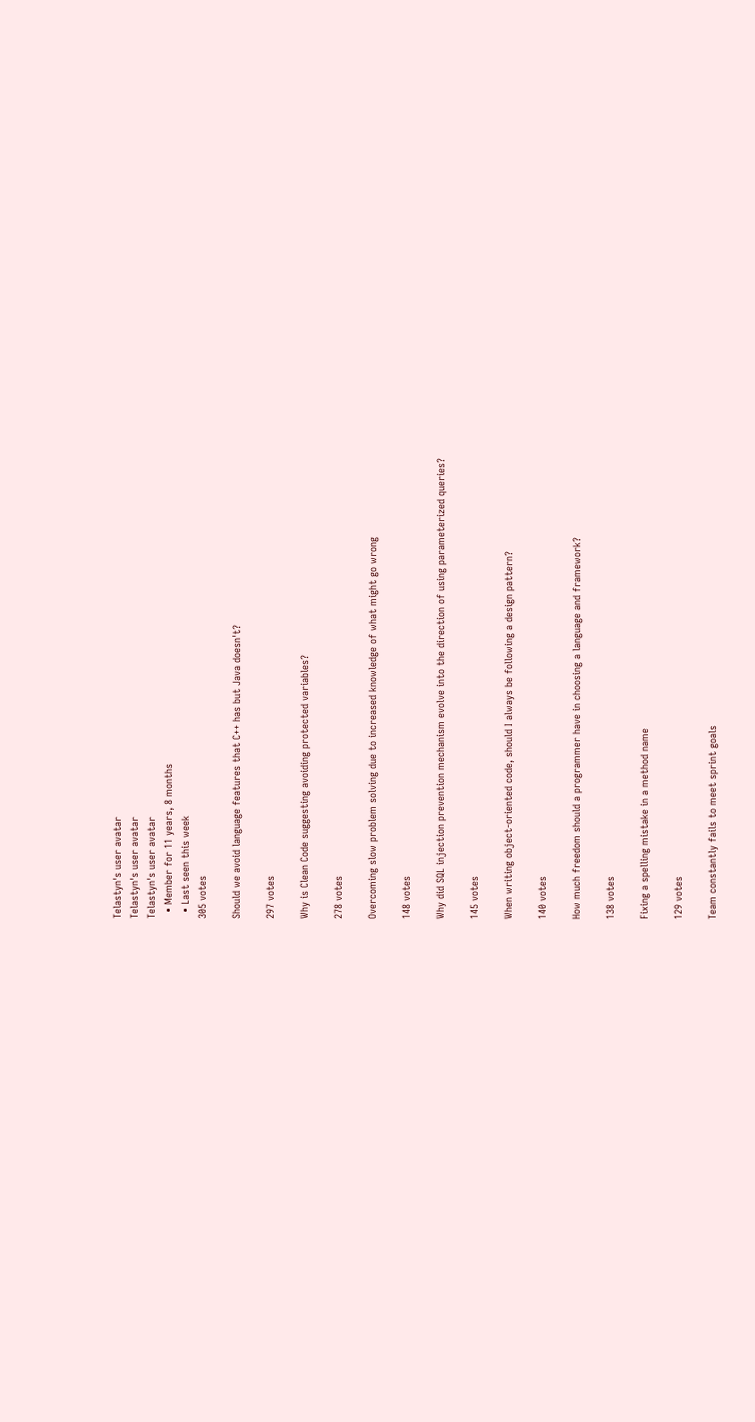Telastyn's user avatar
Telastyn's user avatar
Telastyn's user avatar
  • Member for 11 years, 8 months
  • Last seen this week
305 votes

Should we avoid language features that C++ has but Java doesn't?

297 votes

Why is Clean Code suggesting avoiding protected variables?

278 votes

Overcoming slow problem solving due to increased knowledge of what might go wrong

148 votes

Why did SQL injection prevention mechanism evolve into the direction of using parameterized queries?

145 votes

When writing object-oriented code, should I always be following a design pattern?

140 votes

How much freedom should a programmer have in choosing a language and framework?

138 votes

Fixing a spelling mistake in a method name

129 votes

Team constantly fails to meet sprint goals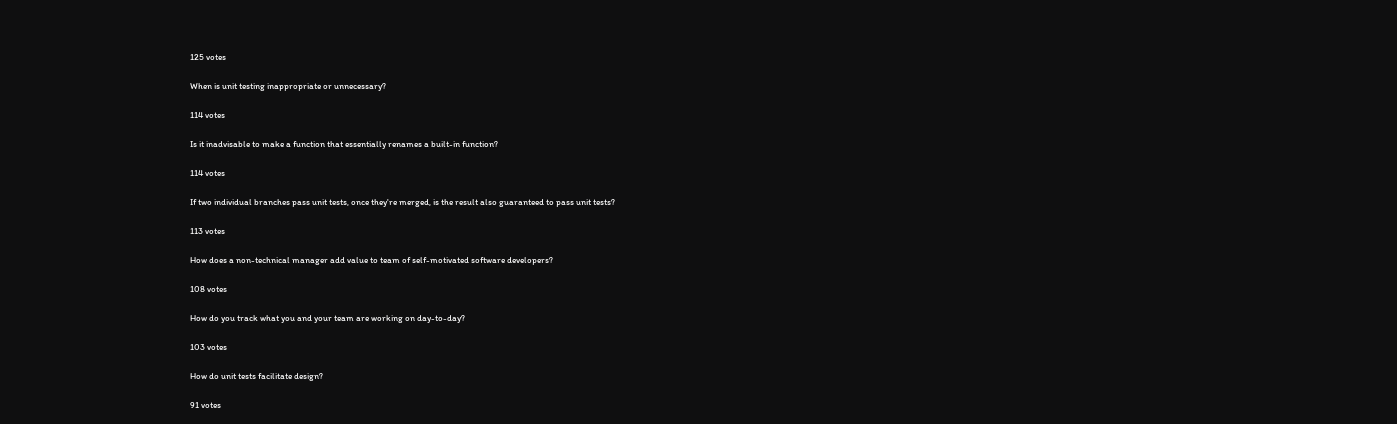125 votes

When is unit testing inappropriate or unnecessary?

114 votes

Is it inadvisable to make a function that essentially renames a built-in function?

114 votes

If two individual branches pass unit tests, once they're merged, is the result also guaranteed to pass unit tests?

113 votes

How does a non-technical manager add value to team of self-motivated software developers?

108 votes

How do you track what you and your team are working on day-to-day?

103 votes

How do unit tests facilitate design?

91 votes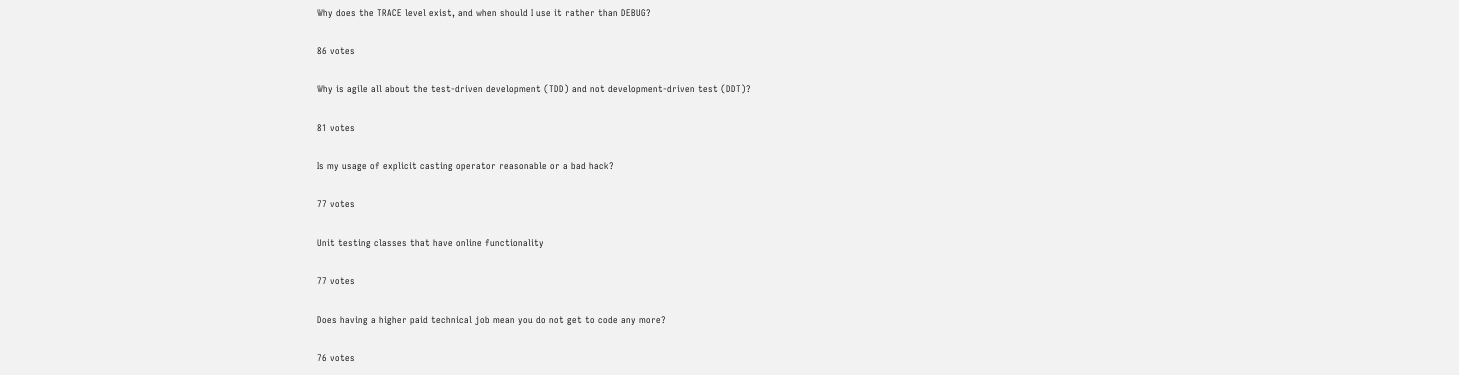Why does the TRACE level exist, and when should I use it rather than DEBUG?

86 votes

Why is agile all about the test-driven development (TDD) and not development-driven test (DDT)?

81 votes

Is my usage of explicit casting operator reasonable or a bad hack?

77 votes

Unit testing classes that have online functionality

77 votes

Does having a higher paid technical job mean you do not get to code any more?

76 votes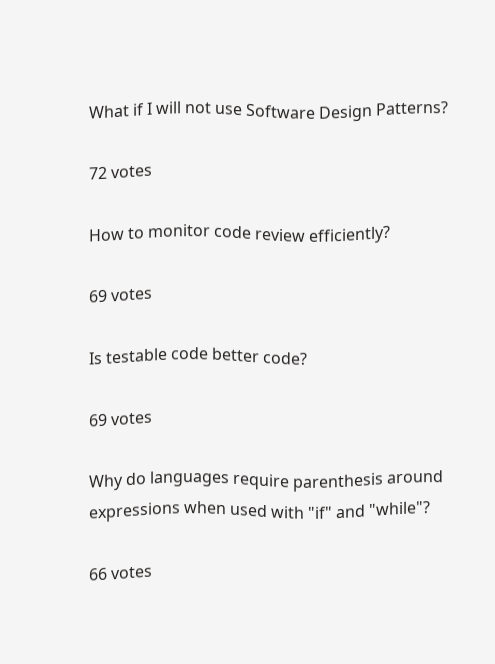What if I will not use Software Design Patterns?

72 votes

How to monitor code review efficiently?

69 votes

Is testable code better code?

69 votes

Why do languages require parenthesis around expressions when used with "if" and "while"?

66 votes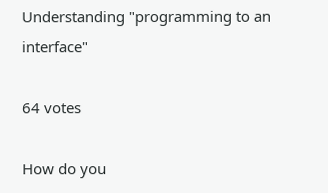Understanding "programming to an interface"

64 votes

How do you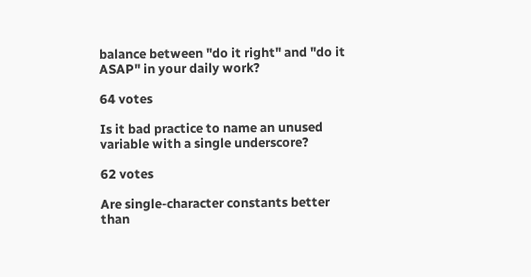balance between "do it right" and "do it ASAP" in your daily work?

64 votes

Is it bad practice to name an unused variable with a single underscore?

62 votes

Are single-character constants better than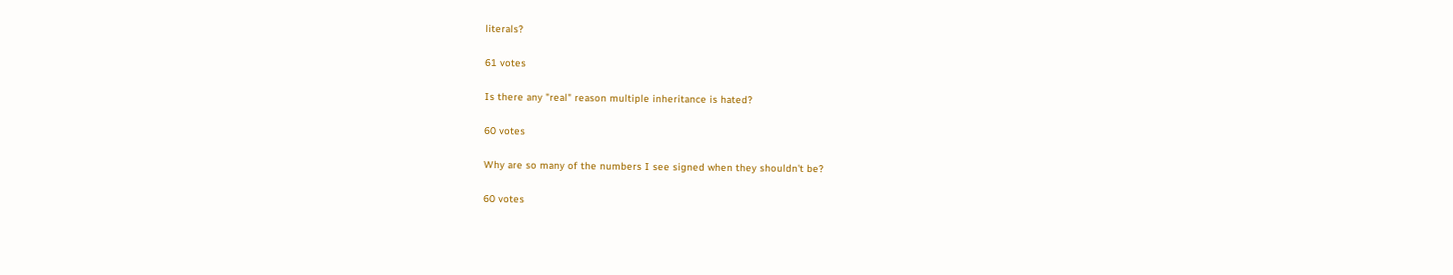literals?

61 votes

Is there any "real" reason multiple inheritance is hated?

60 votes

Why are so many of the numbers I see signed when they shouldn't be?

60 votes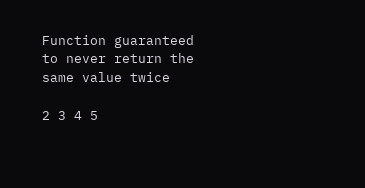Function guaranteed to never return the same value twice

2 3 4 5